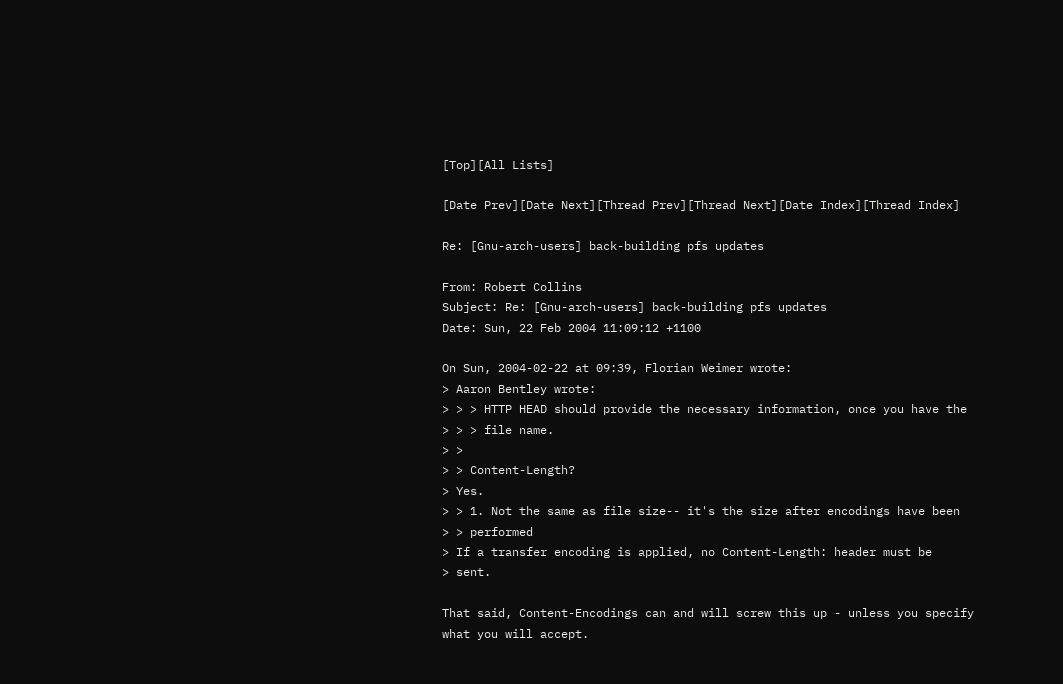[Top][All Lists]

[Date Prev][Date Next][Thread Prev][Thread Next][Date Index][Thread Index]

Re: [Gnu-arch-users] back-building pfs updates

From: Robert Collins
Subject: Re: [Gnu-arch-users] back-building pfs updates
Date: Sun, 22 Feb 2004 11:09:12 +1100

On Sun, 2004-02-22 at 09:39, Florian Weimer wrote:
> Aaron Bentley wrote:
> > > HTTP HEAD should provide the necessary information, once you have the
> > > file name.
> >
> > Content-Length?
> Yes.
> > 1. Not the same as file size-- it's the size after encodings have been
> > performed
> If a transfer encoding is applied, no Content-Length: header must be
> sent.

That said, Content-Encodings can and will screw this up - unless you specify
what you will accept.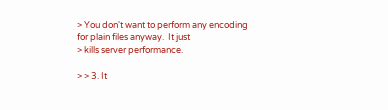> You don't want to perform any encoding for plain files anyway.  It just
> kills server performance.

> > 3. It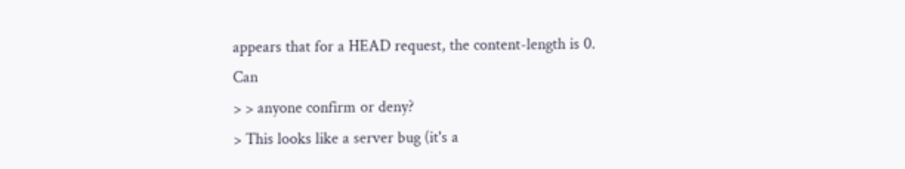appears that for a HEAD request, the content-length is 0.  Can
> > anyone confirm or deny?
> This looks like a server bug (it's a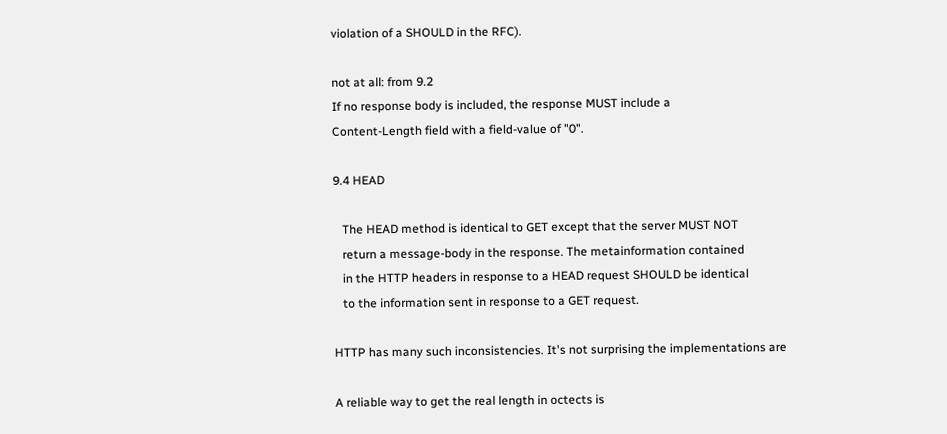violation of a SHOULD in the RFC).

not at all: from 9.2
If no response body is included, the response MUST include a
Content-Length field with a field-value of "0".

9.4 HEAD

   The HEAD method is identical to GET except that the server MUST NOT
   return a message-body in the response. The metainformation contained
   in the HTTP headers in response to a HEAD request SHOULD be identical
   to the information sent in response to a GET request.

HTTP has many such inconsistencies. It's not surprising the implementations are

A reliable way to get the real length in octects is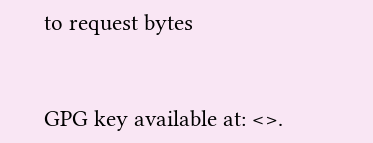to request bytes


GPG key available at: <>.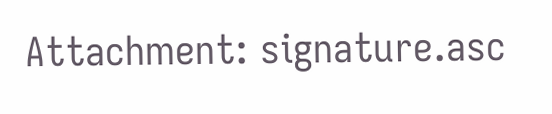Attachment: signature.asc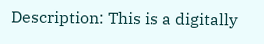Description: This is a digitally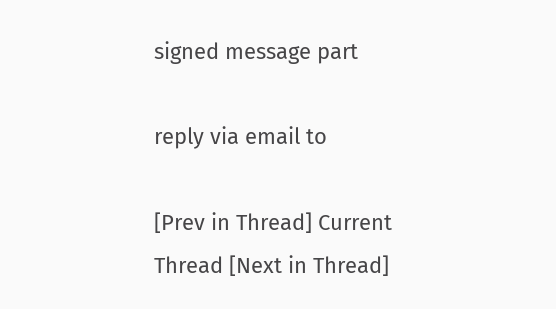signed message part

reply via email to

[Prev in Thread] Current Thread [Next in Thread]